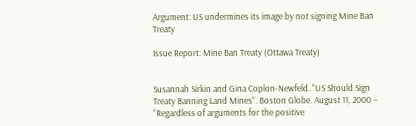Argument: US undermines its image by not signing Mine Ban Treaty

Issue Report: Mine Ban Treaty (Ottawa Treaty)


Susannah Sirkin and Gina Coplon-Newfeld. “US Should Sign Treaty Banning Land Mines”. Boston Globe. August 11, 2000 – “Regardless of arguments for the positive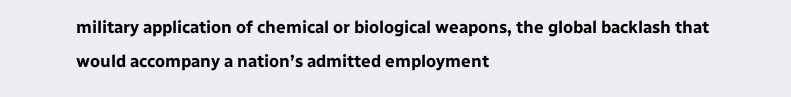military application of chemical or biological weapons, the global backlash that would accompany a nation’s admitted employment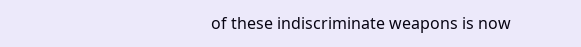of these indiscriminate weapons is now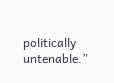politically untenable.”